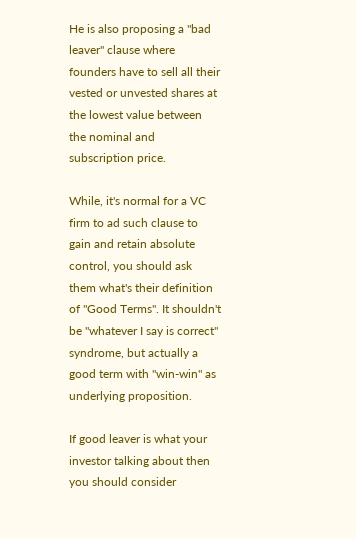He is also proposing a "bad leaver" clause where founders have to sell all their vested or unvested shares at the lowest value between the nominal and subscription price.

While, it's normal for a VC firm to ad such clause to gain and retain absolute control, you should ask them what's their definition of "Good Terms". It shouldn't be "whatever I say is correct" syndrome, but actually a good term with "win-win" as underlying proposition.

If good leaver is what your investor talking about then you should consider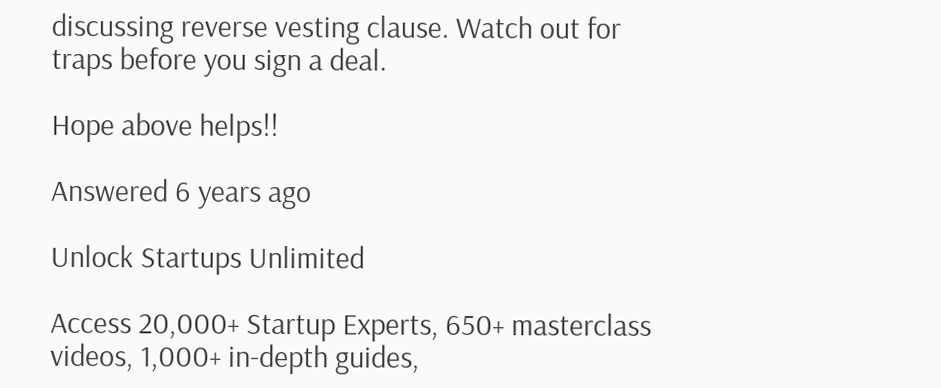discussing reverse vesting clause. Watch out for traps before you sign a deal.

Hope above helps!!

Answered 6 years ago

Unlock Startups Unlimited

Access 20,000+ Startup Experts, 650+ masterclass videos, 1,000+ in-depth guides,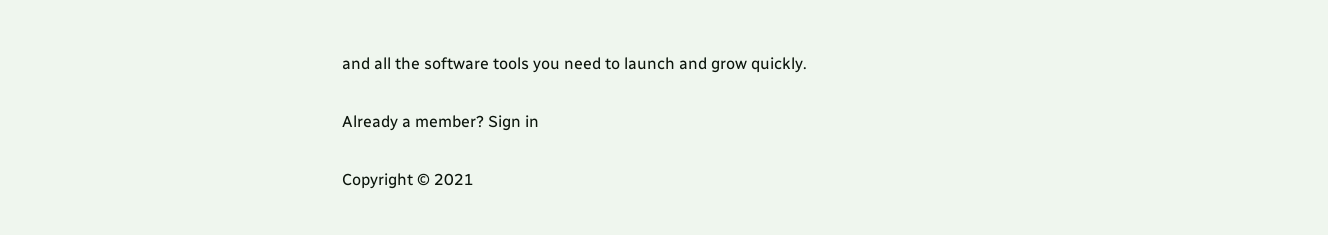and all the software tools you need to launch and grow quickly.

Already a member? Sign in

Copyright © 2021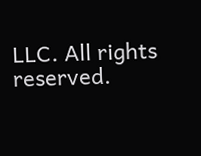LLC. All rights reserved.